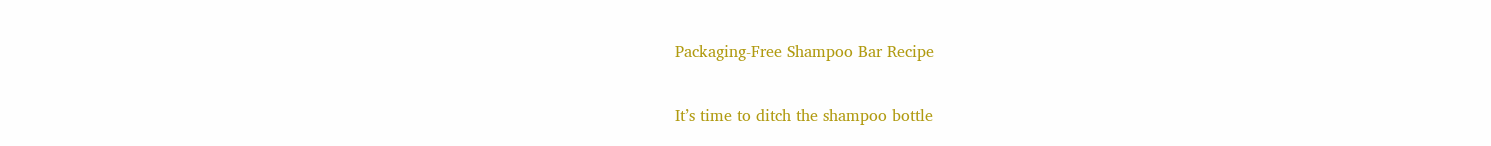Packaging-Free Shampoo Bar Recipe

It’s time to ditch the shampoo bottle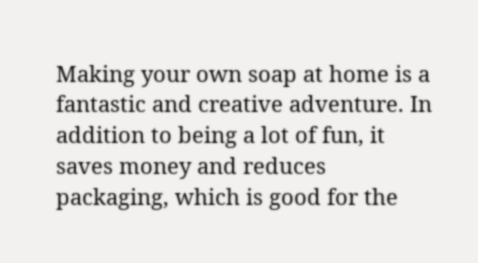Making your own soap at home is a fantastic and creative adventure. In addition to being a lot of fun, it saves money and reduces packaging, which is good for the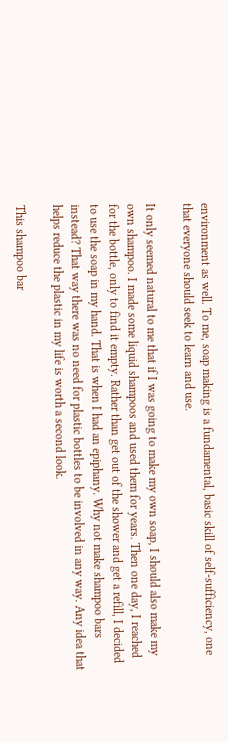environment as well. To me, soap making is a fundamental, basic skill of self-sufficiency, one that everyone should seek to learn and use.

It only seemed natural to me that if I was going to make my own soap, I should also make my own shampoo. I made some liquid shampoos and used them for years. Then one day, I reached for the bottle, only to find it empty. Rather than get out of the shower and get a refill, I decided to use the soap in my hand. That is when I had an epiphany. Why not make shampoo bars instead? That way there was no need for plastic bottles to be involved in any way. Any idea that helps reduce the plastic in my life is worth a second look.

This shampoo bar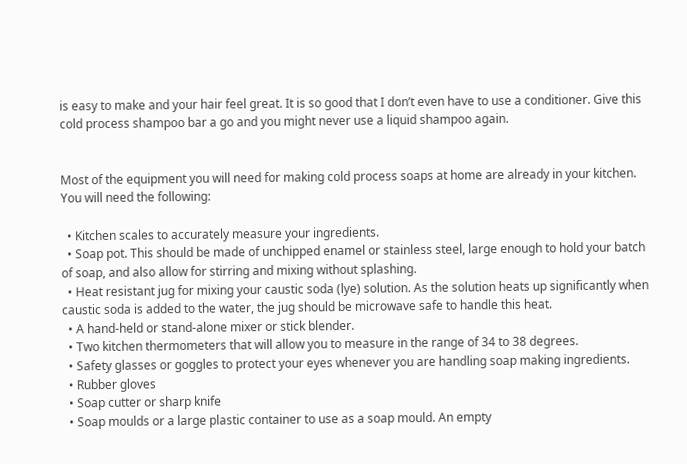is easy to make and your hair feel great. It is so good that I don’t even have to use a conditioner. Give this cold process shampoo bar a go and you might never use a liquid shampoo again.


Most of the equipment you will need for making cold process soaps at home are already in your kitchen. You will need the following:

  • Kitchen scales to accurately measure your ingredients.
  • Soap pot. This should be made of unchipped enamel or stainless steel, large enough to hold your batch of soap, and also allow for stirring and mixing without splashing.
  • Heat resistant jug for mixing your caustic soda (lye) solution. As the solution heats up significantly when caustic soda is added to the water, the jug should be microwave safe to handle this heat.
  • A hand-held or stand-alone mixer or stick blender.
  • Two kitchen thermometers that will allow you to measure in the range of 34 to 38 degrees.
  • Safety glasses or goggles to protect your eyes whenever you are handling soap making ingredients.
  • Rubber gloves
  • Soap cutter or sharp knife
  • Soap moulds or a large plastic container to use as a soap mould. An empty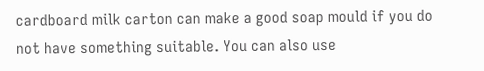cardboard milk carton can make a good soap mould if you do not have something suitable. You can also use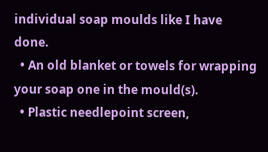individual soap moulds like I have done.
  • An old blanket or towels for wrapping your soap one in the mould(s).
  • Plastic needlepoint screen,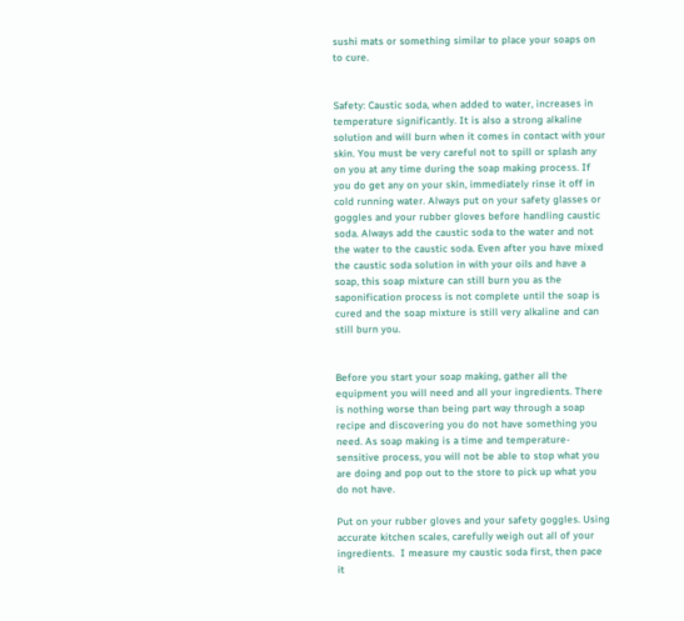sushi mats or something similar to place your soaps on to cure.


Safety: Caustic soda, when added to water, increases in temperature significantly. It is also a strong alkaline solution and will burn when it comes in contact with your skin. You must be very careful not to spill or splash any on you at any time during the soap making process. If you do get any on your skin, immediately rinse it off in cold running water. Always put on your safety glasses or goggles and your rubber gloves before handling caustic soda. Always add the caustic soda to the water and not the water to the caustic soda. Even after you have mixed the caustic soda solution in with your oils and have a soap, this soap mixture can still burn you as the saponification process is not complete until the soap is cured and the soap mixture is still very alkaline and can still burn you.


Before you start your soap making, gather all the equipment you will need and all your ingredients. There is nothing worse than being part way through a soap recipe and discovering you do not have something you need. As soap making is a time and temperature-sensitive process, you will not be able to stop what you are doing and pop out to the store to pick up what you do not have.

Put on your rubber gloves and your safety goggles. Using accurate kitchen scales, carefully weigh out all of your ingredients.  I measure my caustic soda first, then pace it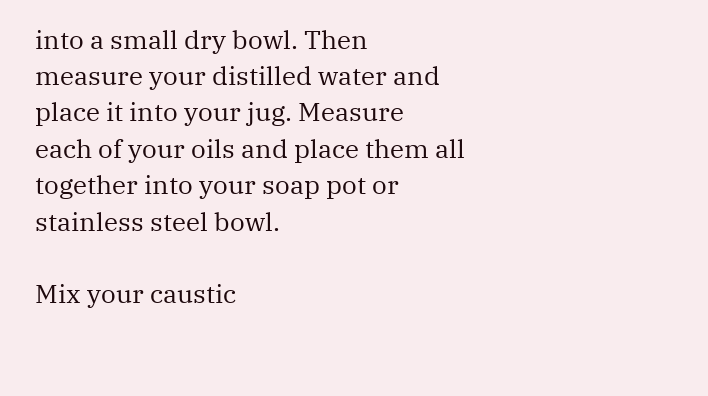into a small dry bowl. Then measure your distilled water and place it into your jug. Measure each of your oils and place them all together into your soap pot or stainless steel bowl.

Mix your caustic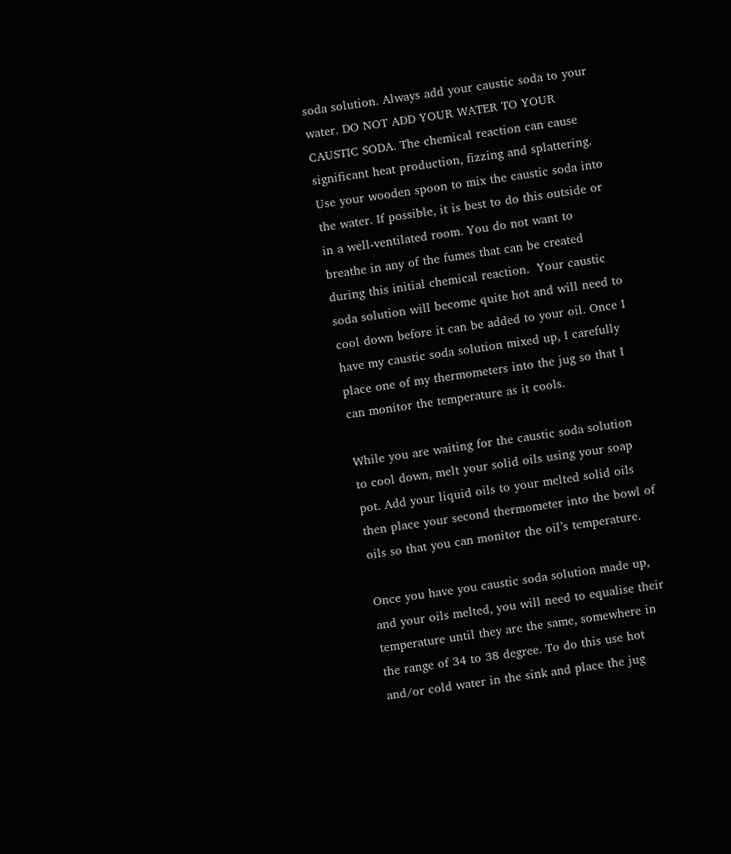soda solution. Always add your caustic soda to your water. DO NOT ADD YOUR WATER TO YOUR CAUSTIC SODA. The chemical reaction can cause significant heat production, fizzing and splattering. Use your wooden spoon to mix the caustic soda into the water. If possible, it is best to do this outside or in a well-ventilated room. You do not want to breathe in any of the fumes that can be created during this initial chemical reaction.  Your caustic soda solution will become quite hot and will need to cool down before it can be added to your oil. Once I have my caustic soda solution mixed up, I carefully place one of my thermometers into the jug so that I can monitor the temperature as it cools.

While you are waiting for the caustic soda solution to cool down, melt your solid oils using your soap pot. Add your liquid oils to your melted solid oils then place your second thermometer into the bowl of oils so that you can monitor the oil’s temperature.

Once you have you caustic soda solution made up, and your oils melted, you will need to equalise their temperature until they are the same, somewhere in the range of 34 to 38 degree. To do this use hot and/or cold water in the sink and place the jug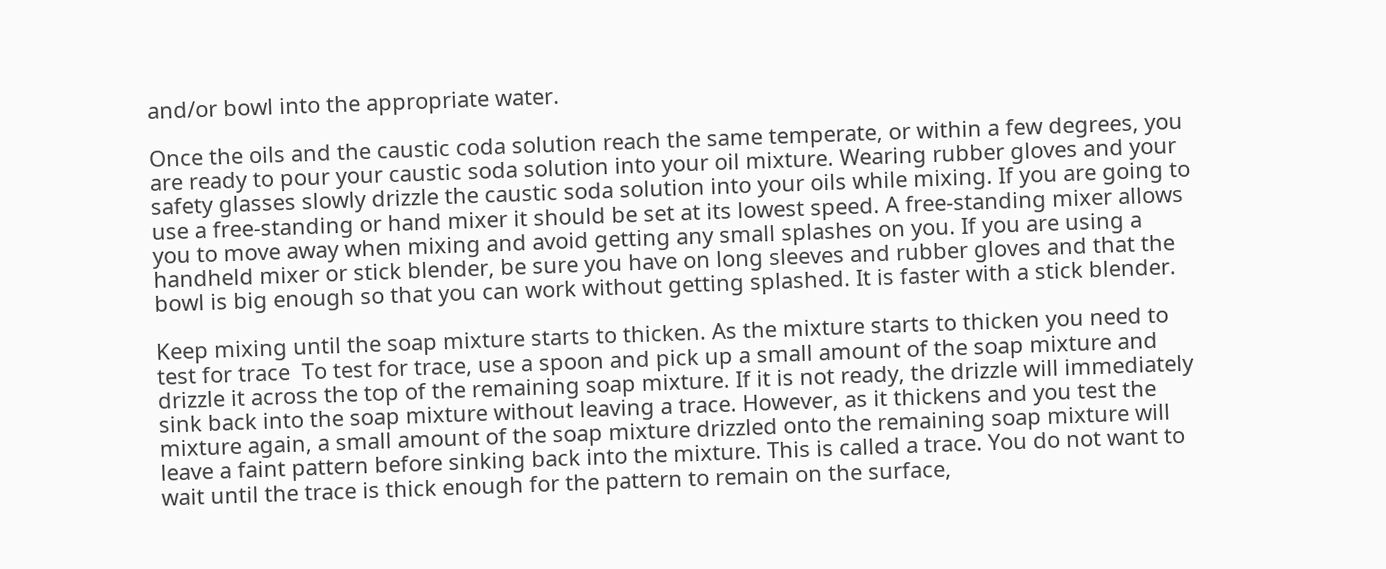and/or bowl into the appropriate water.

Once the oils and the caustic coda solution reach the same temperate, or within a few degrees, you are ready to pour your caustic soda solution into your oil mixture. Wearing rubber gloves and your safety glasses slowly drizzle the caustic soda solution into your oils while mixing. If you are going to use a free-standing or hand mixer it should be set at its lowest speed. A free-standing mixer allows you to move away when mixing and avoid getting any small splashes on you. If you are using a handheld mixer or stick blender, be sure you have on long sleeves and rubber gloves and that the bowl is big enough so that you can work without getting splashed. It is faster with a stick blender.

Keep mixing until the soap mixture starts to thicken. As the mixture starts to thicken you need to test for trace  To test for trace, use a spoon and pick up a small amount of the soap mixture and drizzle it across the top of the remaining soap mixture. If it is not ready, the drizzle will immediately sink back into the soap mixture without leaving a trace. However, as it thickens and you test the mixture again, a small amount of the soap mixture drizzled onto the remaining soap mixture will leave a faint pattern before sinking back into the mixture. This is called a trace. You do not want to wait until the trace is thick enough for the pattern to remain on the surface,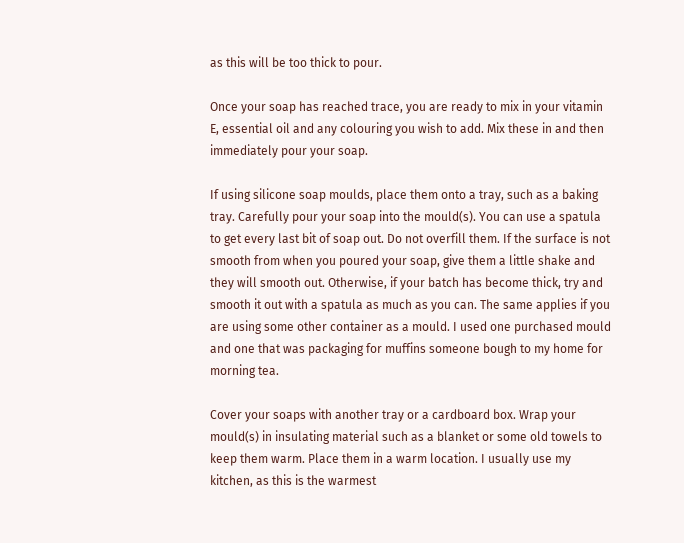as this will be too thick to pour.

Once your soap has reached trace, you are ready to mix in your vitamin E, essential oil and any colouring you wish to add. Mix these in and then immediately pour your soap.

If using silicone soap moulds, place them onto a tray, such as a baking tray. Carefully pour your soap into the mould(s). You can use a spatula to get every last bit of soap out. Do not overfill them. If the surface is not smooth from when you poured your soap, give them a little shake and they will smooth out. Otherwise, if your batch has become thick, try and smooth it out with a spatula as much as you can. The same applies if you are using some other container as a mould. I used one purchased mould and one that was packaging for muffins someone bough to my home for morning tea.

Cover your soaps with another tray or a cardboard box. Wrap your mould(s) in insulating material such as a blanket or some old towels to keep them warm. Place them in a warm location. I usually use my kitchen, as this is the warmest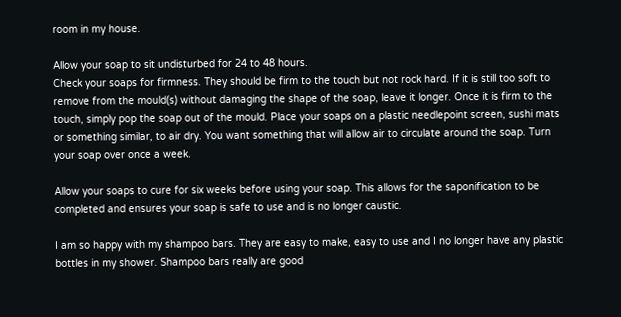room in my house.

Allow your soap to sit undisturbed for 24 to 48 hours.
Check your soaps for firmness. They should be firm to the touch but not rock hard. If it is still too soft to remove from the mould(s) without damaging the shape of the soap, leave it longer. Once it is firm to the touch, simply pop the soap out of the mould. Place your soaps on a plastic needlepoint screen, sushi mats or something similar, to air dry. You want something that will allow air to circulate around the soap. Turn your soap over once a week.

Allow your soaps to cure for six weeks before using your soap. This allows for the saponification to be completed and ensures your soap is safe to use and is no longer caustic.

I am so happy with my shampoo bars. They are easy to make, easy to use and I no longer have any plastic bottles in my shower. Shampoo bars really are good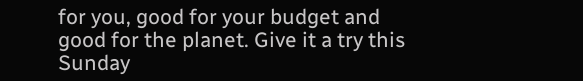for you, good for your budget and good for the planet. Give it a try this Sunday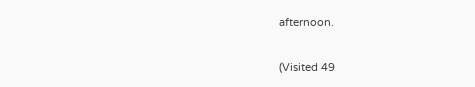afternoon.

(Visited 49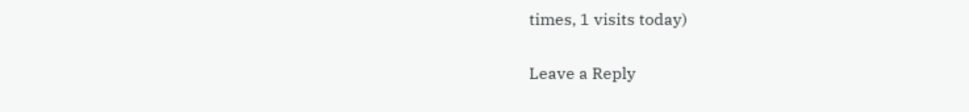times, 1 visits today)

Leave a Reply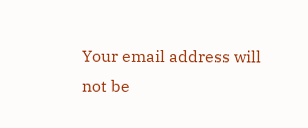Your email address will not be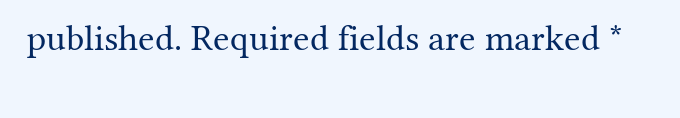published. Required fields are marked *